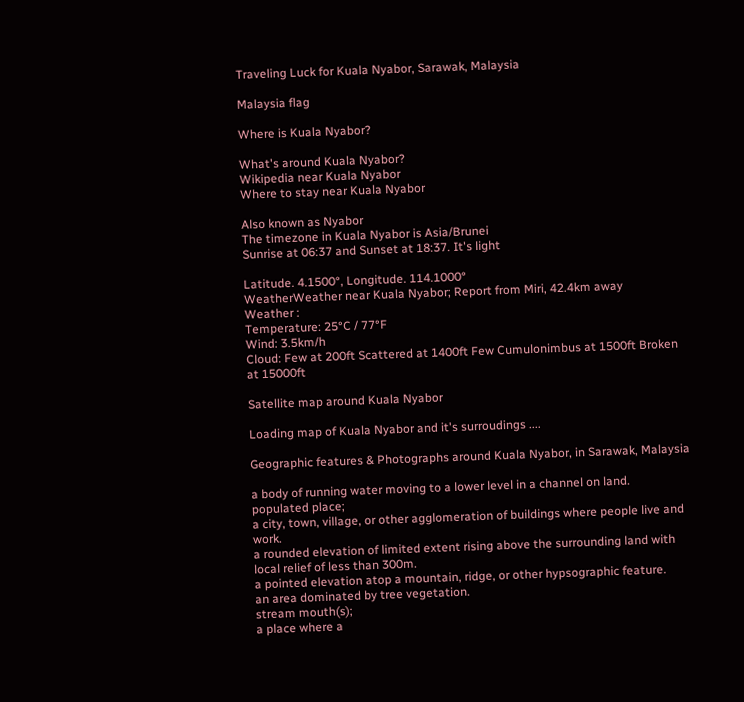Traveling Luck for Kuala Nyabor, Sarawak, Malaysia

Malaysia flag

Where is Kuala Nyabor?

What's around Kuala Nyabor?
Wikipedia near Kuala Nyabor
Where to stay near Kuala Nyabor

Also known as Nyabor
The timezone in Kuala Nyabor is Asia/Brunei
Sunrise at 06:37 and Sunset at 18:37. It's light

Latitude. 4.1500°, Longitude. 114.1000°
WeatherWeather near Kuala Nyabor; Report from Miri, 42.4km away
Weather :
Temperature: 25°C / 77°F
Wind: 3.5km/h
Cloud: Few at 200ft Scattered at 1400ft Few Cumulonimbus at 1500ft Broken at 15000ft

Satellite map around Kuala Nyabor

Loading map of Kuala Nyabor and it's surroudings ....

Geographic features & Photographs around Kuala Nyabor, in Sarawak, Malaysia

a body of running water moving to a lower level in a channel on land.
populated place;
a city, town, village, or other agglomeration of buildings where people live and work.
a rounded elevation of limited extent rising above the surrounding land with local relief of less than 300m.
a pointed elevation atop a mountain, ridge, or other hypsographic feature.
an area dominated by tree vegetation.
stream mouth(s);
a place where a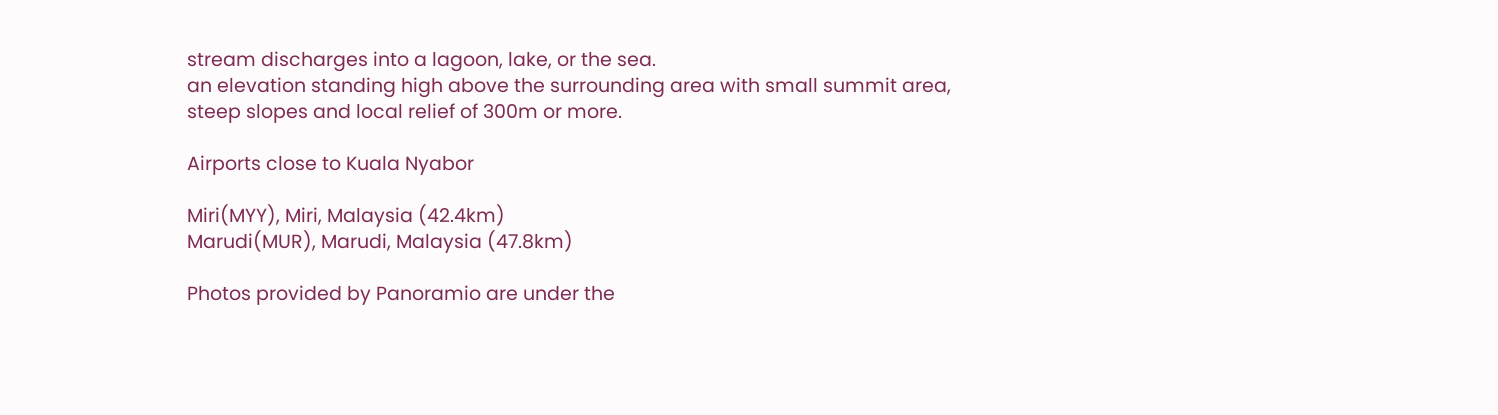stream discharges into a lagoon, lake, or the sea.
an elevation standing high above the surrounding area with small summit area, steep slopes and local relief of 300m or more.

Airports close to Kuala Nyabor

Miri(MYY), Miri, Malaysia (42.4km)
Marudi(MUR), Marudi, Malaysia (47.8km)

Photos provided by Panoramio are under the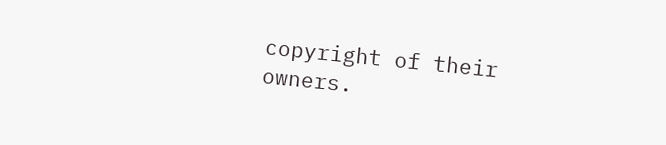copyright of their owners.